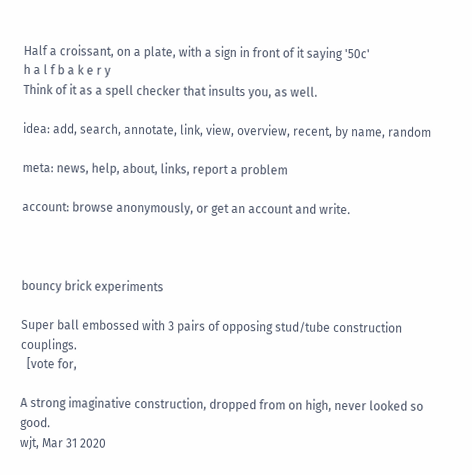Half a croissant, on a plate, with a sign in front of it saying '50c'
h a l f b a k e r y
Think of it as a spell checker that insults you, as well.

idea: add, search, annotate, link, view, overview, recent, by name, random

meta: news, help, about, links, report a problem

account: browse anonymously, or get an account and write.



bouncy brick experiments

Super ball embossed with 3 pairs of opposing stud/tube construction couplings.
  [vote for,

A strong imaginative construction, dropped from on high, never looked so good.
wjt, Mar 31 2020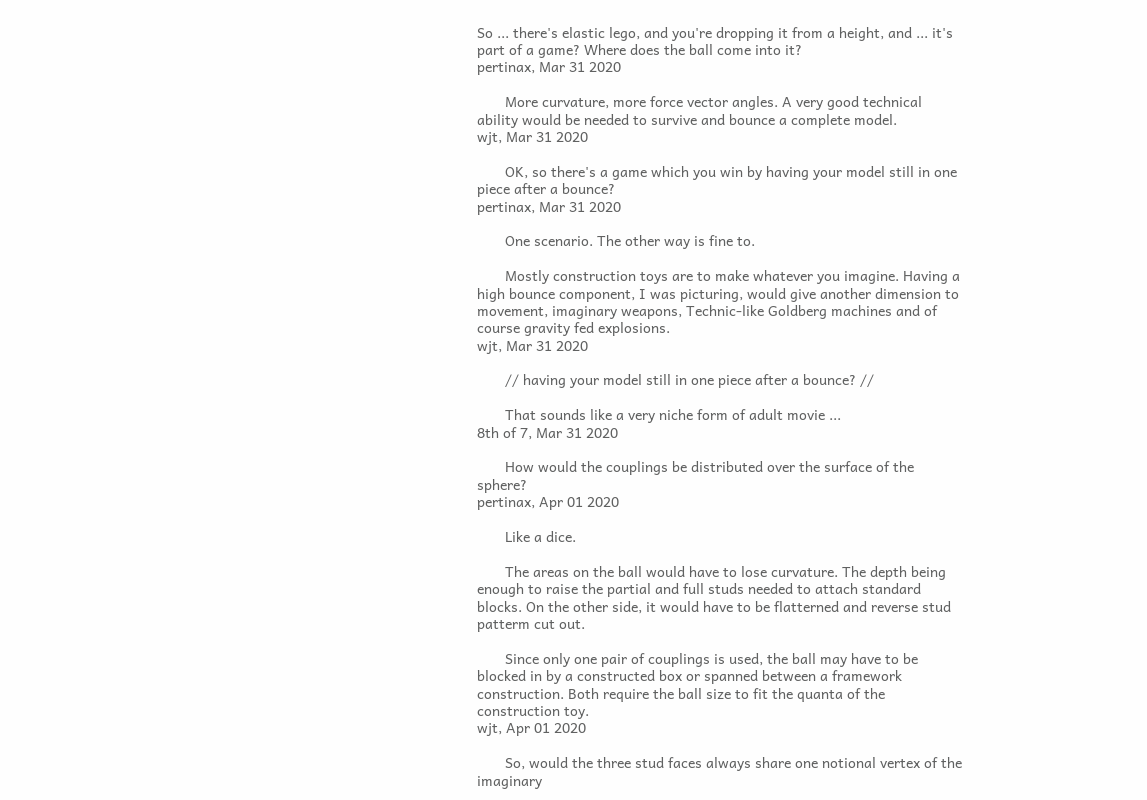So ... there's elastic lego, and you're dropping it from a height, and ... it's part of a game? Where does the ball come into it?
pertinax, Mar 31 2020

       More curvature, more force vector angles. A very good technical ability would be needed to survive and bounce a complete model.
wjt, Mar 31 2020

       OK, so there's a game which you win by having your model still in one piece after a bounce?
pertinax, Mar 31 2020

       One scenario. The other way is fine to.

       Mostly construction toys are to make whatever you imagine. Having a high bounce component, I was picturing, would give another dimension to movement, imaginary weapons, Technic-like Goldberg machines and of course gravity fed explosions.
wjt, Mar 31 2020

       // having your model still in one piece after a bounce? //

       That sounds like a very niche form of adult movie ...
8th of 7, Mar 31 2020

       How would the couplings be distributed over the surface of the sphere?
pertinax, Apr 01 2020

       Like a dice.

       The areas on the ball would have to lose curvature. The depth being enough to raise the partial and full studs needed to attach standard blocks. On the other side, it would have to be flatterned and reverse stud patterm cut out.

       Since only one pair of couplings is used, the ball may have to be blocked in by a constructed box or spanned between a framework construction. Both require the ball size to fit the quanta of the construction toy.
wjt, Apr 01 2020

       So, would the three stud faces always share one notional vertex of the imaginary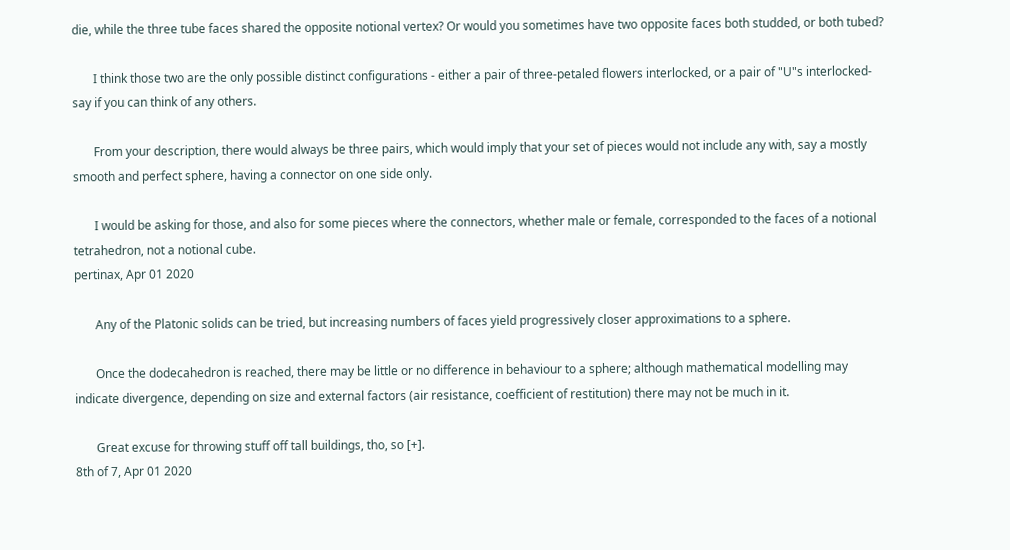die, while the three tube faces shared the opposite notional vertex? Or would you sometimes have two opposite faces both studded, or both tubed?

       I think those two are the only possible distinct configurations - either a pair of three-petaled flowers interlocked, or a pair of "U"s interlocked- say if you can think of any others.

       From your description, there would always be three pairs, which would imply that your set of pieces would not include any with, say a mostly smooth and perfect sphere, having a connector on one side only.

       I would be asking for those, and also for some pieces where the connectors, whether male or female, corresponded to the faces of a notional tetrahedron, not a notional cube.
pertinax, Apr 01 2020

       Any of the Platonic solids can be tried, but increasing numbers of faces yield progressively closer approximations to a sphere.

       Once the dodecahedron is reached, there may be little or no difference in behaviour to a sphere; although mathematical modelling may indicate divergence, depending on size and external factors (air resistance, coefficient of restitution) there may not be much in it.

       Great excuse for throwing stuff off tall buildings, tho, so [+].
8th of 7, Apr 01 2020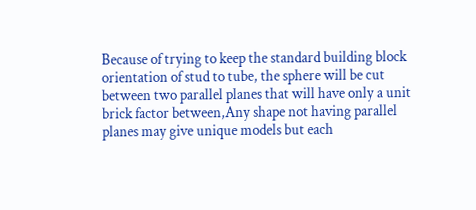Because of trying to keep the standard building block orientation of stud to tube, the sphere will be cut between two parallel planes that will have only a unit brick factor between,Any shape not having parallel planes may give unique models but each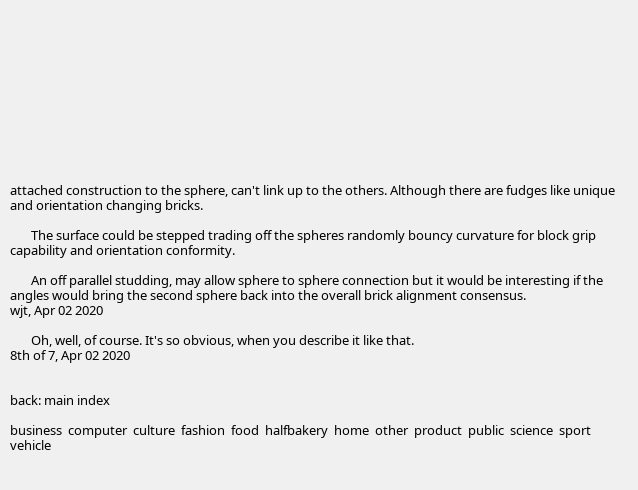attached construction to the sphere, can't link up to the others. Although there are fudges like unique and orientation changing bricks.

       The surface could be stepped trading off the spheres randomly bouncy curvature for block grip capability and orientation conformity.

       An off parallel studding, may allow sphere to sphere connection but it would be interesting if the angles would bring the second sphere back into the overall brick alignment consensus.
wjt, Apr 02 2020

       Oh, well, of course. It's so obvious, when you describe it like that.
8th of 7, Apr 02 2020


back: main index

business  computer  culture  fashion  food  halfbakery  home  other  product  public  science  sport  vehicle